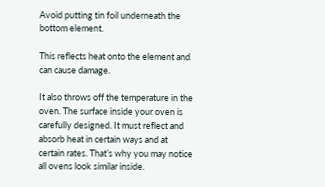Avoid putting tin foil underneath the bottom element.

This reflects heat onto the element and can cause damage.

It also throws off the temperature in the oven. The surface inside your oven is carefully designed. It must reflect and absorb heat in certain ways and at certain rates. That’s why you may notice all ovens look similar inside.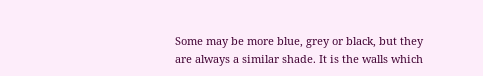Some may be more blue, grey or black, but they are always a similar shade. It is the walls which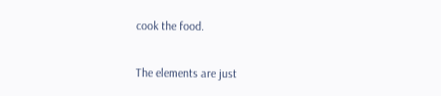cook the food.

The elements are just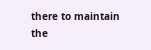there to maintain the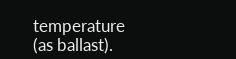temperature (as ballast).